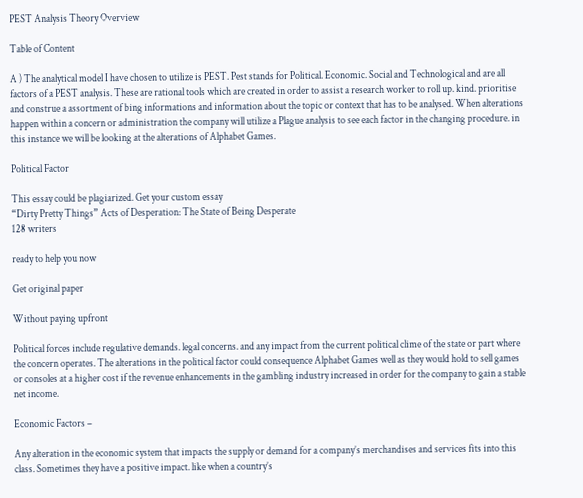PEST Analysis Theory Overview

Table of Content

A ) The analytical model I have chosen to utilize is PEST. Pest stands for Political. Economic. Social and Technological and are all factors of a PEST analysis. These are rational tools which are created in order to assist a research worker to roll up. kind. prioritise and construe a assortment of bing informations and information about the topic or context that has to be analysed. When alterations happen within a concern or administration the company will utilize a Plague analysis to see each factor in the changing procedure. in this instance we will be looking at the alterations of Alphabet Games.

Political Factor

This essay could be plagiarized. Get your custom essay
“Dirty Pretty Things” Acts of Desperation: The State of Being Desperate
128 writers

ready to help you now

Get original paper

Without paying upfront

Political forces include regulative demands. legal concerns. and any impact from the current political clime of the state or part where the concern operates. The alterations in the political factor could consequence Alphabet Games well as they would hold to sell games or consoles at a higher cost if the revenue enhancements in the gambling industry increased in order for the company to gain a stable net income.

Economic Factors –

Any alteration in the economic system that impacts the supply or demand for a company’s merchandises and services fits into this class. Sometimes they have a positive impact. like when a country’s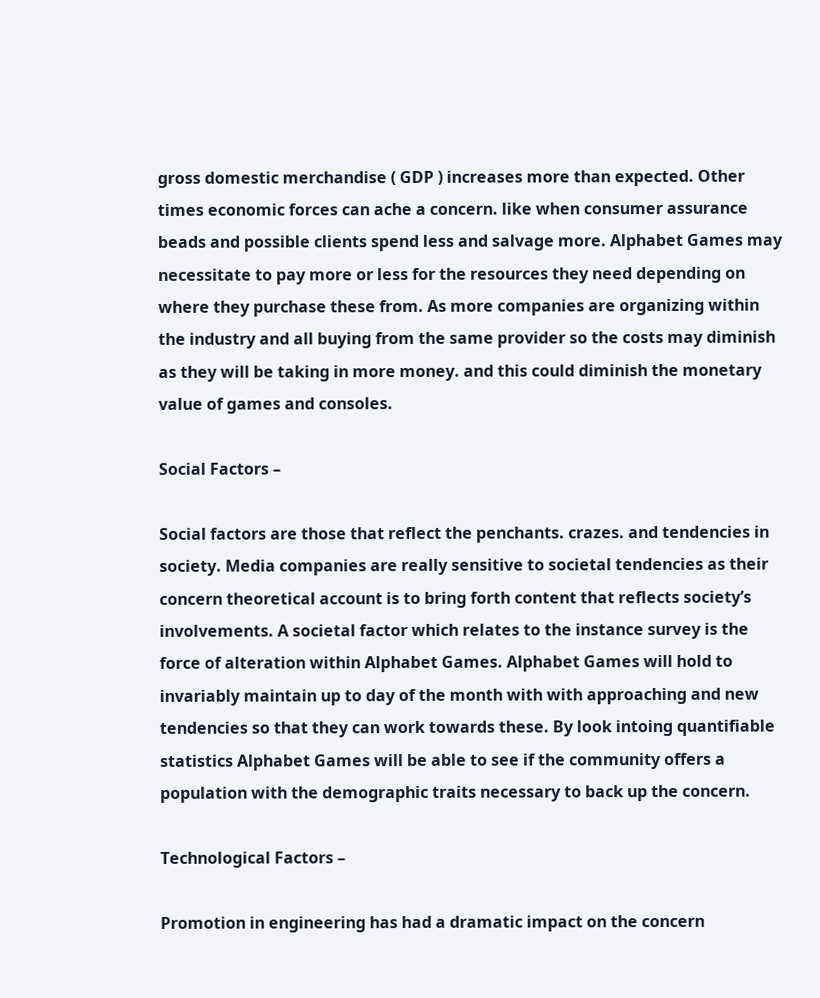gross domestic merchandise ( GDP ) increases more than expected. Other times economic forces can ache a concern. like when consumer assurance beads and possible clients spend less and salvage more. Alphabet Games may necessitate to pay more or less for the resources they need depending on where they purchase these from. As more companies are organizing within the industry and all buying from the same provider so the costs may diminish as they will be taking in more money. and this could diminish the monetary value of games and consoles.

Social Factors –

Social factors are those that reflect the penchants. crazes. and tendencies in society. Media companies are really sensitive to societal tendencies as their concern theoretical account is to bring forth content that reflects society’s involvements. A societal factor which relates to the instance survey is the force of alteration within Alphabet Games. Alphabet Games will hold to invariably maintain up to day of the month with with approaching and new tendencies so that they can work towards these. By look intoing quantifiable statistics Alphabet Games will be able to see if the community offers a population with the demographic traits necessary to back up the concern.

Technological Factors –

Promotion in engineering has had a dramatic impact on the concern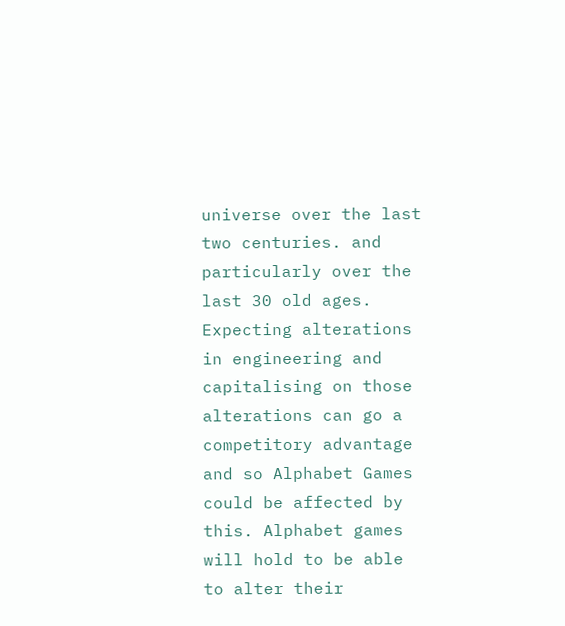universe over the last two centuries. and particularly over the last 30 old ages. Expecting alterations in engineering and capitalising on those alterations can go a competitory advantage and so Alphabet Games could be affected by this. Alphabet games will hold to be able to alter their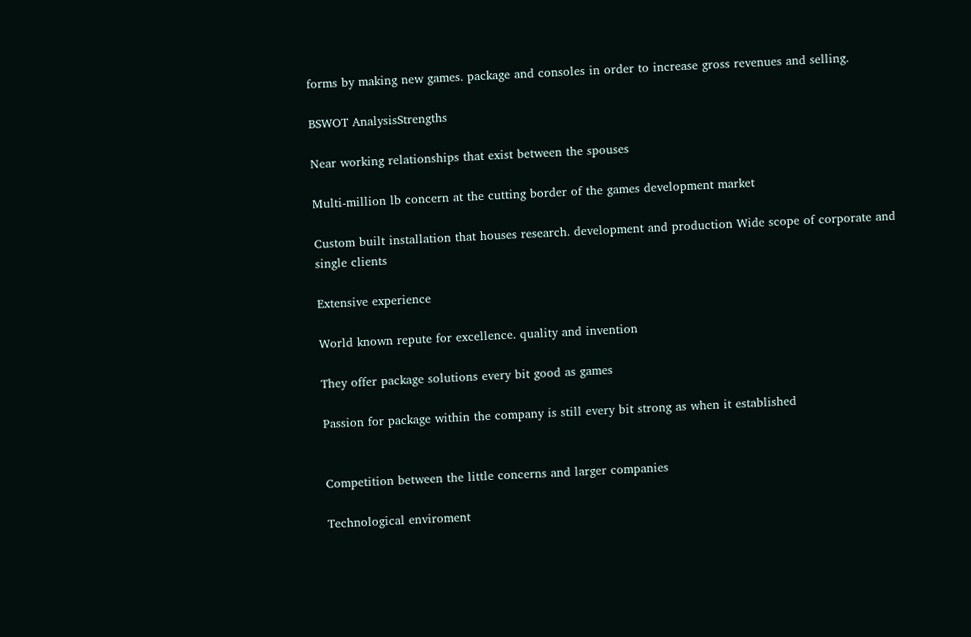forms by making new games. package and consoles in order to increase gross revenues and selling.

BSWOT AnalysisStrengths

Near working relationships that exist between the spouses

Multi-million lb concern at the cutting border of the games development market

Custom built installation that houses research. development and production Wide scope of corporate and single clients

Extensive experience

World known repute for excellence. quality and invention

They offer package solutions every bit good as games

Passion for package within the company is still every bit strong as when it established


Competition between the little concerns and larger companies

Technological enviroment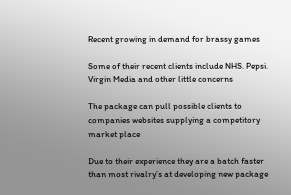Recent growing in demand for brassy games

Some of their recent clients include NHS. Pepsi. Virgin Media and other little concerns

The package can pull possible clients to companies websites supplying a competitory market place

Due to their experience they are a batch faster than most rivalry’s at developing new package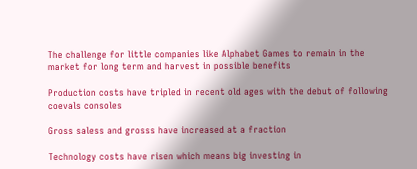The challenge for little companies like Alphabet Games to remain in the market for long term and harvest in possible benefits

Production costs have tripled in recent old ages with the debut of following coevals consoles

Gross saless and grosss have increased at a fraction

Technology costs have risen which means big investing in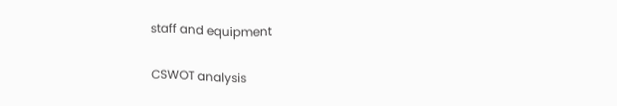staff and equipment

CSWOT analysis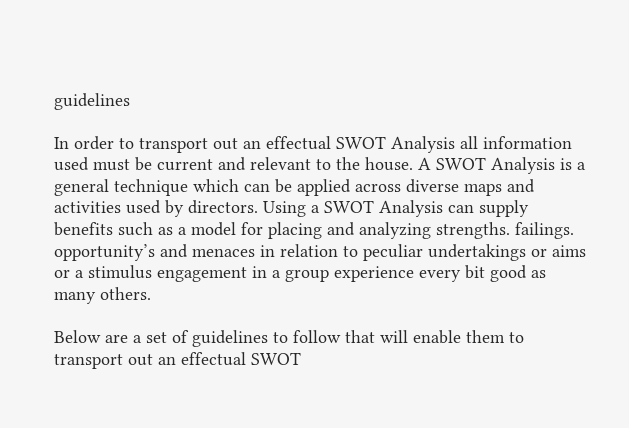guidelines

In order to transport out an effectual SWOT Analysis all information used must be current and relevant to the house. A SWOT Analysis is a general technique which can be applied across diverse maps and activities used by directors. Using a SWOT Analysis can supply benefits such as a model for placing and analyzing strengths. failings. opportunity’s and menaces in relation to peculiar undertakings or aims or a stimulus engagement in a group experience every bit good as many others.

Below are a set of guidelines to follow that will enable them to transport out an effectual SWOT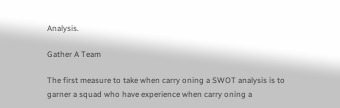Analysis.

Gather A Team

The first measure to take when carry oning a SWOT analysis is to garner a squad who have experience when carry oning a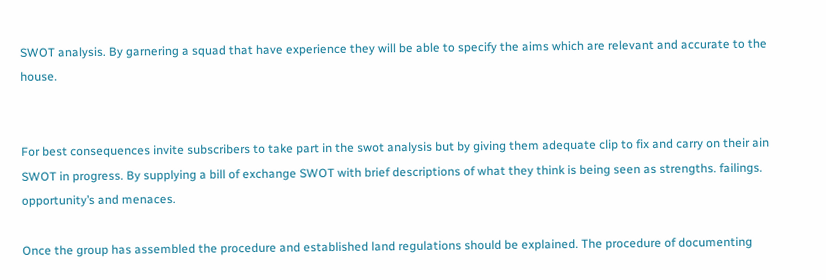SWOT analysis. By garnering a squad that have experience they will be able to specify the aims which are relevant and accurate to the house.


For best consequences invite subscribers to take part in the swot analysis but by giving them adequate clip to fix and carry on their ain SWOT in progress. By supplying a bill of exchange SWOT with brief descriptions of what they think is being seen as strengths. failings. opportunity’s and menaces.

Once the group has assembled the procedure and established land regulations should be explained. The procedure of documenting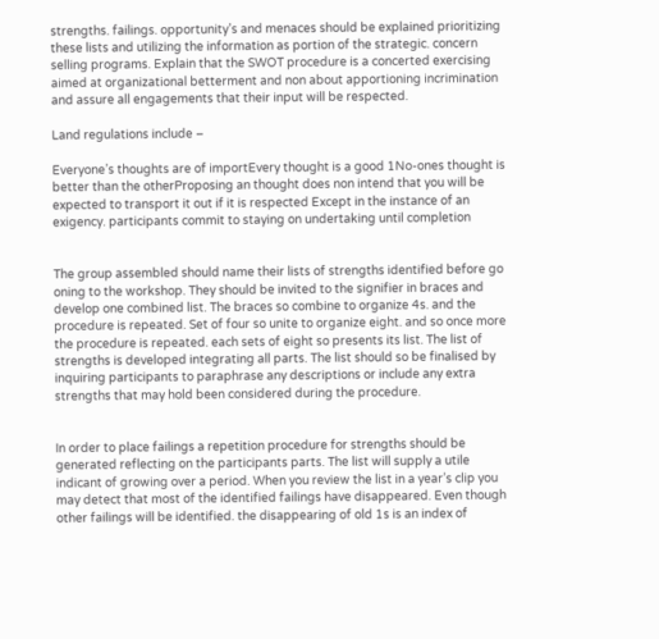strengths. failings. opportunity’s and menaces should be explained prioritizing these lists and utilizing the information as portion of the strategic. concern selling programs. Explain that the SWOT procedure is a concerted exercising aimed at organizational betterment and non about apportioning incrimination and assure all engagements that their input will be respected.

Land regulations include –

Everyone’s thoughts are of importEvery thought is a good 1No-ones thought is better than the otherProposing an thought does non intend that you will be expected to transport it out if it is respected Except in the instance of an exigency. participants commit to staying on undertaking until completion


The group assembled should name their lists of strengths identified before go oning to the workshop. They should be invited to the signifier in braces and develop one combined list. The braces so combine to organize 4s. and the procedure is repeated. Set of four so unite to organize eight. and so once more the procedure is repeated. each sets of eight so presents its list. The list of strengths is developed integrating all parts. The list should so be finalised by inquiring participants to paraphrase any descriptions or include any extra strengths that may hold been considered during the procedure.


In order to place failings a repetition procedure for strengths should be generated reflecting on the participants parts. The list will supply a utile indicant of growing over a period. When you review the list in a year’s clip you may detect that most of the identified failings have disappeared. Even though other failings will be identified. the disappearing of old 1s is an index of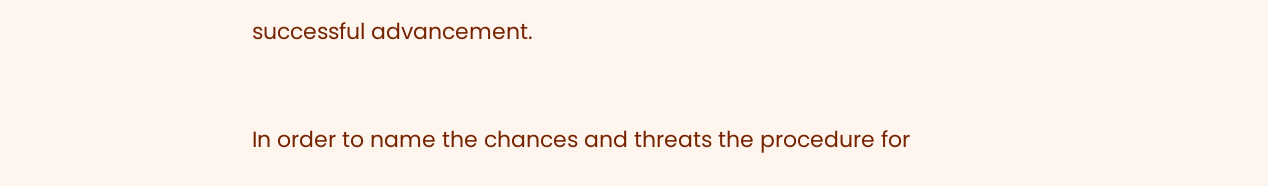successful advancement.


In order to name the chances and threats the procedure for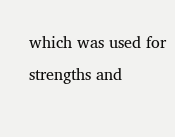which was used for strengths and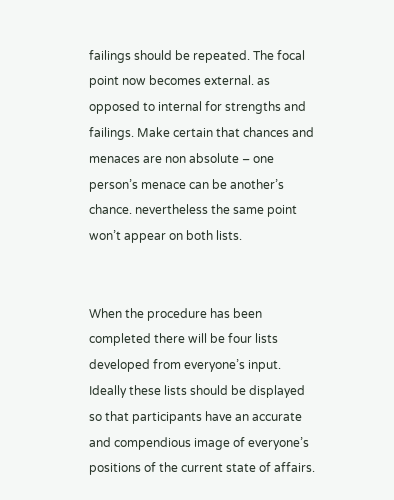failings should be repeated. The focal point now becomes external. as opposed to internal for strengths and failings. Make certain that chances and menaces are non absolute – one person’s menace can be another’s chance. nevertheless the same point won’t appear on both lists.


When the procedure has been completed there will be four lists developed from everyone’s input. Ideally these lists should be displayed so that participants have an accurate and compendious image of everyone’s positions of the current state of affairs.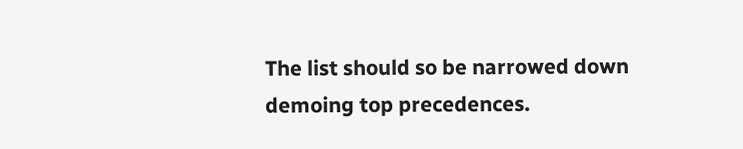The list should so be narrowed down demoing top precedences.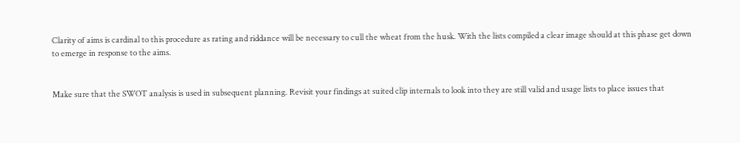Clarity of aims is cardinal to this procedure as rating and riddance will be necessary to cull the wheat from the husk. With the lists compiled a clear image should at this phase get down to emerge in response to the aims.


Make sure that the SWOT analysis is used in subsequent planning. Revisit your findings at suited clip internals to look into they are still valid and usage lists to place issues that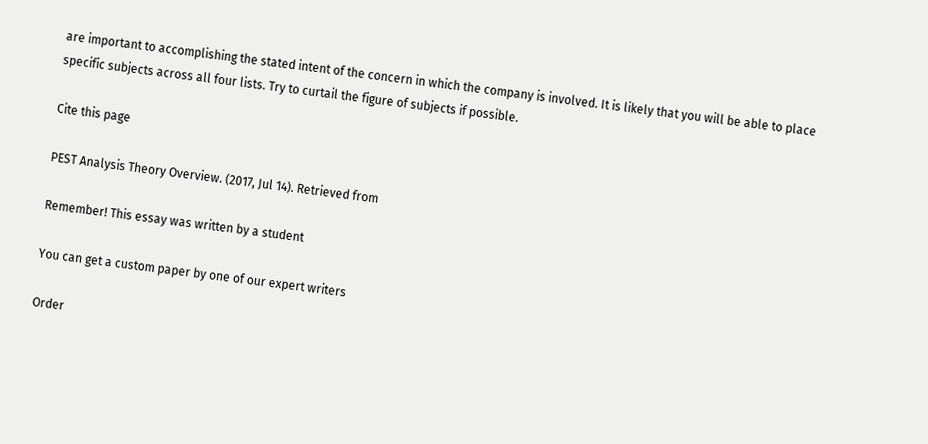are important to accomplishing the stated intent of the concern in which the company is involved. It is likely that you will be able to place specific subjects across all four lists. Try to curtail the figure of subjects if possible.

Cite this page

PEST Analysis Theory Overview. (2017, Jul 14). Retrieved from

Remember! This essay was written by a student

You can get a custom paper by one of our expert writers

Order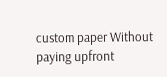custom paper Without paying upfront